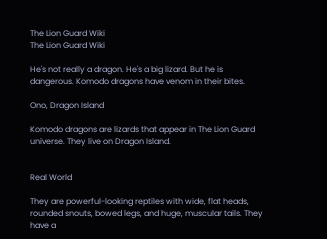The Lion Guard Wiki
The Lion Guard Wiki

He's not really a dragon. He's a big lizard. But he is dangerous. Komodo dragons have venom in their bites.

Ono, Dragon Island

Komodo dragons are lizards that appear in The Lion Guard universe. They live on Dragon Island.


Real World

They are powerful-looking reptiles with wide, flat heads, rounded snouts, bowed legs, and huge, muscular tails. They have a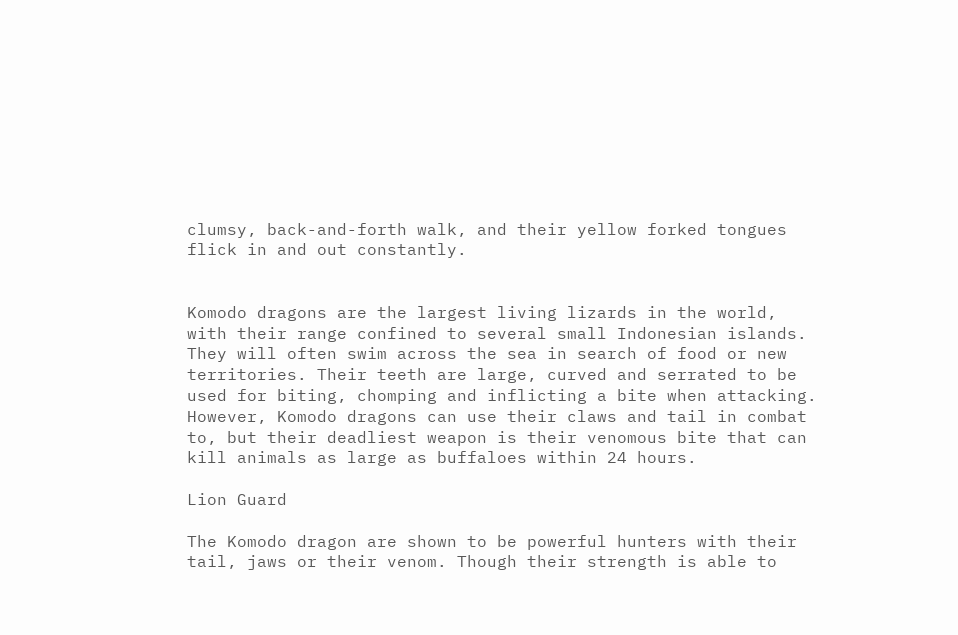clumsy, back-and-forth walk, and their yellow forked tongues flick in and out constantly.


Komodo dragons are the largest living lizards in the world, with their range confined to several small Indonesian islands. They will often swim across the sea in search of food or new territories. Their teeth are large, curved and serrated to be used for biting, chomping and inflicting a bite when attacking. However, Komodo dragons can use their claws and tail in combat to, but their deadliest weapon is their venomous bite that can kill animals as large as buffaloes within 24 hours.

Lion Guard

The Komodo dragon are shown to be powerful hunters with their tail, jaws or their venom. Though their strength is able to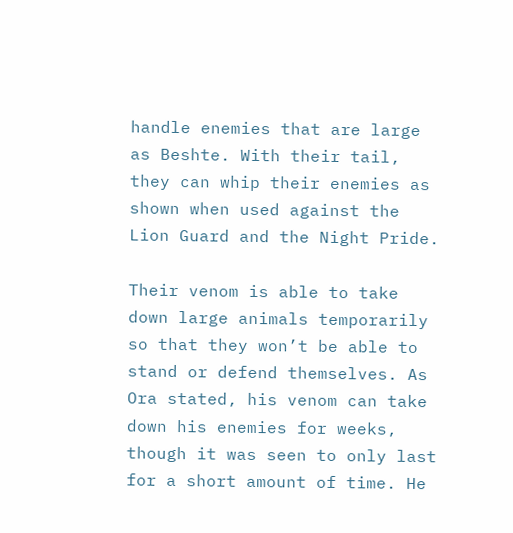handle enemies that are large as Beshte. With their tail, they can whip their enemies as shown when used against the Lion Guard and the Night Pride.

Their venom is able to take down large animals temporarily so that they won’t be able to stand or defend themselves. As Ora stated, his venom can take down his enemies for weeks, though it was seen to only last for a short amount of time. He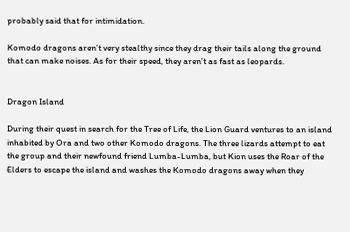probably said that for intimidation.

Komodo dragons aren’t very stealthy since they drag their tails along the ground that can make noises. As for their speed, they aren’t as fast as leopards.


Dragon Island

During their quest in search for the Tree of Life, the Lion Guard ventures to an island inhabited by Ora and two other Komodo dragons. The three lizards attempt to eat the group and their newfound friend Lumba-Lumba, but Kion uses the Roar of the Elders to escape the island and washes the Komodo dragons away when they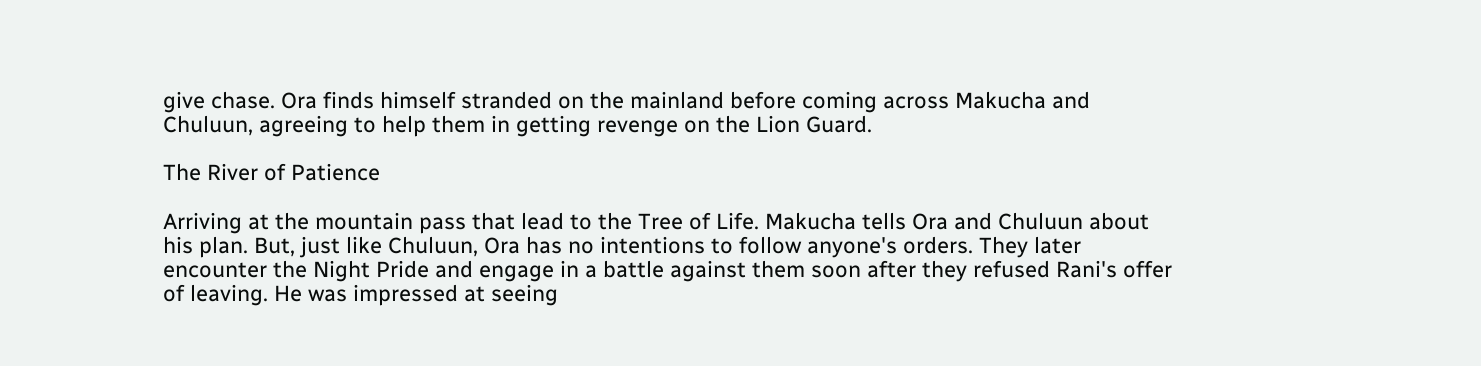give chase. Ora finds himself stranded on the mainland before coming across Makucha and Chuluun, agreeing to help them in getting revenge on the Lion Guard.

The River of Patience

Arriving at the mountain pass that lead to the Tree of Life. Makucha tells Ora and Chuluun about his plan. But, just like Chuluun, Ora has no intentions to follow anyone's orders. They later encounter the Night Pride and engage in a battle against them soon after they refused Rani's offer of leaving. He was impressed at seeing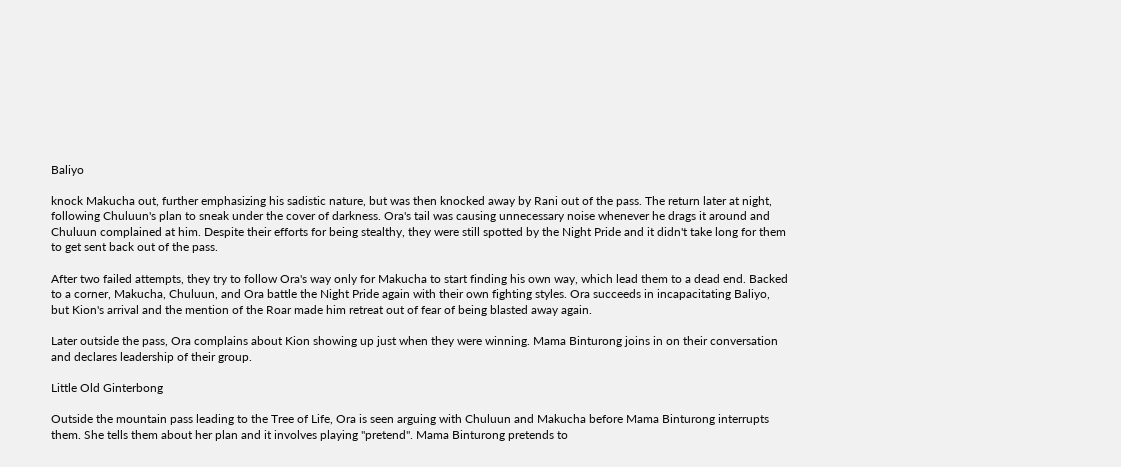Baliyo

knock Makucha out, further emphasizing his sadistic nature, but was then knocked away by Rani out of the pass. The return later at night, following Chuluun's plan to sneak under the cover of darkness. Ora's tail was causing unnecessary noise whenever he drags it around and Chuluun complained at him. Despite their efforts for being stealthy, they were still spotted by the Night Pride and it didn't take long for them to get sent back out of the pass.

After two failed attempts, they try to follow Ora's way only for Makucha to start finding his own way, which lead them to a dead end. Backed to a corner, Makucha, Chuluun, and Ora battle the Night Pride again with their own fighting styles. Ora succeeds in incapacitating Baliyo, but Kion's arrival and the mention of the Roar made him retreat out of fear of being blasted away again.

Later outside the pass, Ora complains about Kion showing up just when they were winning. Mama Binturong joins in on their conversation and declares leadership of their group.

Little Old Ginterbong

Outside the mountain pass leading to the Tree of Life, Ora is seen arguing with Chuluun and Makucha before Mama Binturong interrupts them. She tells them about her plan and it involves playing "pretend". Mama Binturong pretends to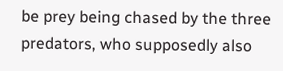be prey being chased by the three predators, who supposedly also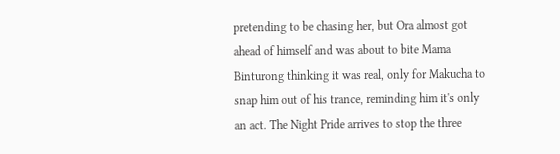pretending to be chasing her, but Ora almost got ahead of himself and was about to bite Mama Binturong thinking it was real, only for Makucha to snap him out of his trance, reminding him it's only an act. The Night Pride arrives to stop the three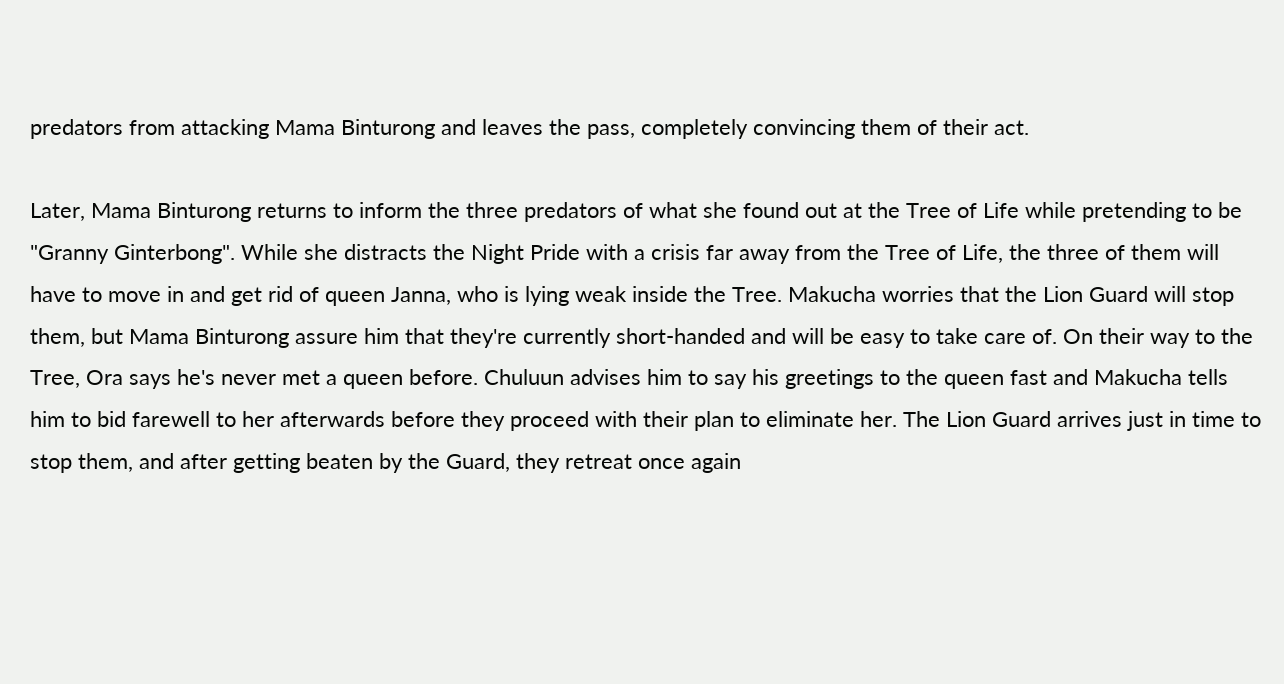predators from attacking Mama Binturong and leaves the pass, completely convincing them of their act.

Later, Mama Binturong returns to inform the three predators of what she found out at the Tree of Life while pretending to be "Granny Ginterbong". While she distracts the Night Pride with a crisis far away from the Tree of Life, the three of them will have to move in and get rid of queen Janna, who is lying weak inside the Tree. Makucha worries that the Lion Guard will stop them, but Mama Binturong assure him that they're currently short-handed and will be easy to take care of. On their way to the Tree, Ora says he's never met a queen before. Chuluun advises him to say his greetings to the queen fast and Makucha tells him to bid farewell to her afterwards before they proceed with their plan to eliminate her. The Lion Guard arrives just in time to stop them, and after getting beaten by the Guard, they retreat once again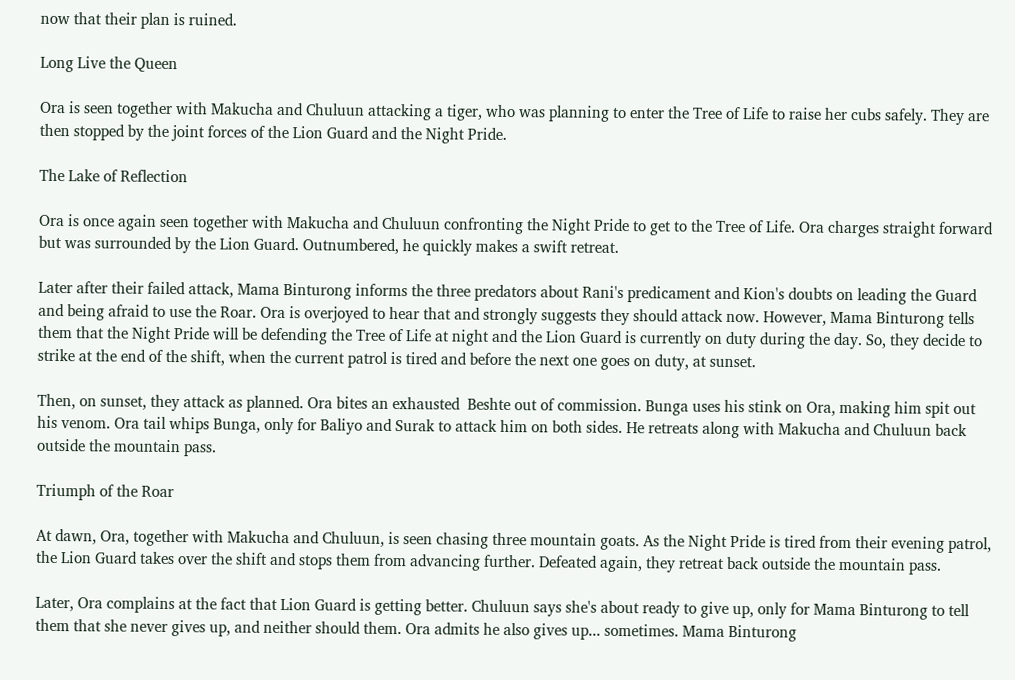now that their plan is ruined.

Long Live the Queen

Ora is seen together with Makucha and Chuluun attacking a tiger, who was planning to enter the Tree of Life to raise her cubs safely. They are then stopped by the joint forces of the Lion Guard and the Night Pride.

The Lake of Reflection

Ora is once again seen together with Makucha and Chuluun confronting the Night Pride to get to the Tree of Life. Ora charges straight forward but was surrounded by the Lion Guard. Outnumbered, he quickly makes a swift retreat.

Later after their failed attack, Mama Binturong informs the three predators about Rani's predicament and Kion's doubts on leading the Guard and being afraid to use the Roar. Ora is overjoyed to hear that and strongly suggests they should attack now. However, Mama Binturong tells them that the Night Pride will be defending the Tree of Life at night and the Lion Guard is currently on duty during the day. So, they decide to strike at the end of the shift, when the current patrol is tired and before the next one goes on duty, at sunset.

Then, on sunset, they attack as planned. Ora bites an exhausted  Beshte out of commission. Bunga uses his stink on Ora, making him spit out his venom. Ora tail whips Bunga, only for Baliyo and Surak to attack him on both sides. He retreats along with Makucha and Chuluun back outside the mountain pass.

Triumph of the Roar

At dawn, Ora, together with Makucha and Chuluun, is seen chasing three mountain goats. As the Night Pride is tired from their evening patrol, the Lion Guard takes over the shift and stops them from advancing further. Defeated again, they retreat back outside the mountain pass.

Later, Ora complains at the fact that Lion Guard is getting better. Chuluun says she's about ready to give up, only for Mama Binturong to tell them that she never gives up, and neither should them. Ora admits he also gives up... sometimes. Mama Binturong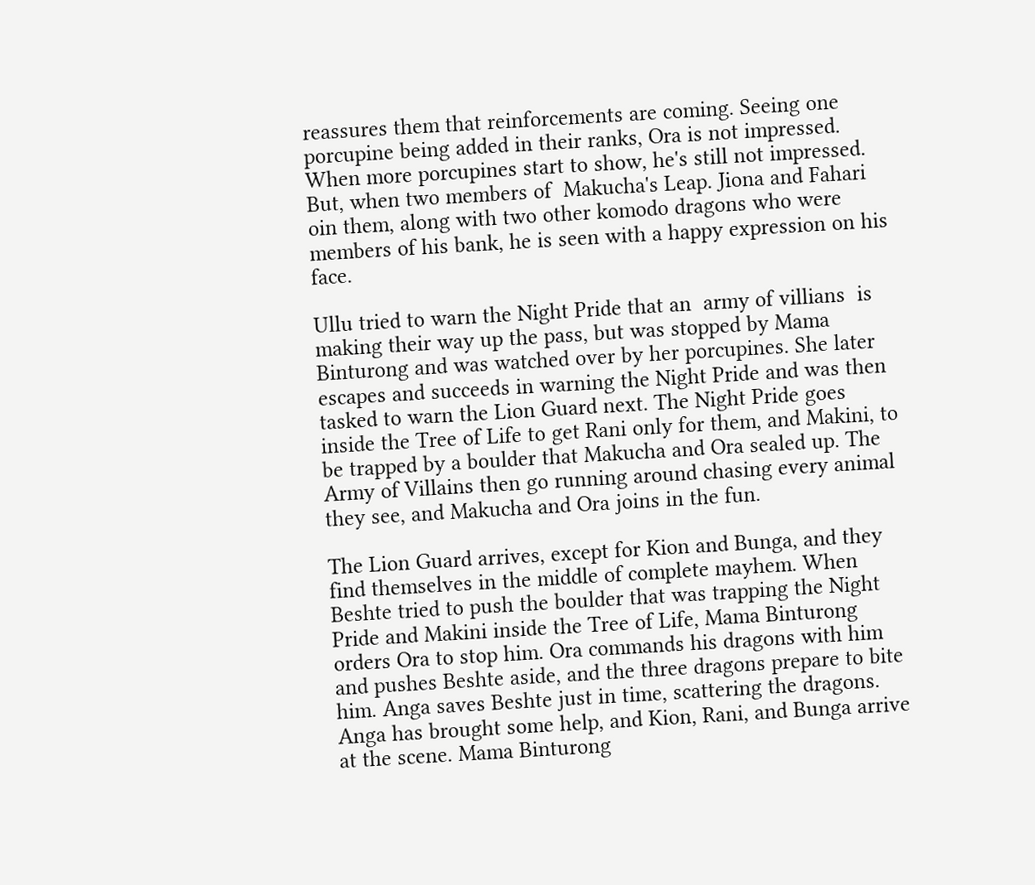reassures them that reinforcements are coming. Seeing one porcupine being added in their ranks, Ora is not impressed. When more porcupines start to show, he's still not impressed. But, when two members of  Makucha's Leap. Jiona and Fahari oin them, along with two other komodo dragons who were members of his bank, he is seen with a happy expression on his face.

Ullu tried to warn the Night Pride that an  army of villians  is making their way up the pass, but was stopped by Mama Binturong and was watched over by her porcupines. She later escapes and succeeds in warning the Night Pride and was then tasked to warn the Lion Guard next. The Night Pride goes inside the Tree of Life to get Rani only for them, and Makini, to be trapped by a boulder that Makucha and Ora sealed up. The Army of Villains then go running around chasing every animal they see, and Makucha and Ora joins in the fun.

The Lion Guard arrives, except for Kion and Bunga, and they find themselves in the middle of complete mayhem. When Beshte tried to push the boulder that was trapping the Night Pride and Makini inside the Tree of Life, Mama Binturong orders Ora to stop him. Ora commands his dragons with him and pushes Beshte aside, and the three dragons prepare to bite him. Anga saves Beshte just in time, scattering the dragons. Anga has brought some help, and Kion, Rani, and Bunga arrive at the scene. Mama Binturong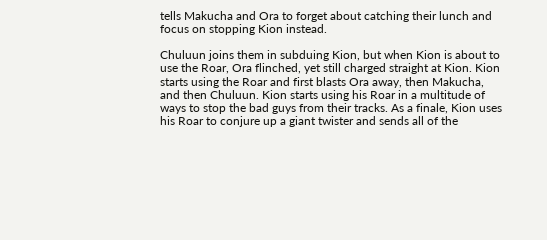tells Makucha and Ora to forget about catching their lunch and focus on stopping Kion instead.

Chuluun joins them in subduing Kion, but when Kion is about to use the Roar, Ora flinched, yet still charged straight at Kion. Kion starts using the Roar and first blasts Ora away, then Makucha, and then Chuluun. Kion starts using his Roar in a multitude of ways to stop the bad guys from their tracks. As a finale, Kion uses his Roar to conjure up a giant twister and sends all of the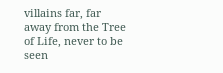villains far, far away from the Tree of Life, never to be seen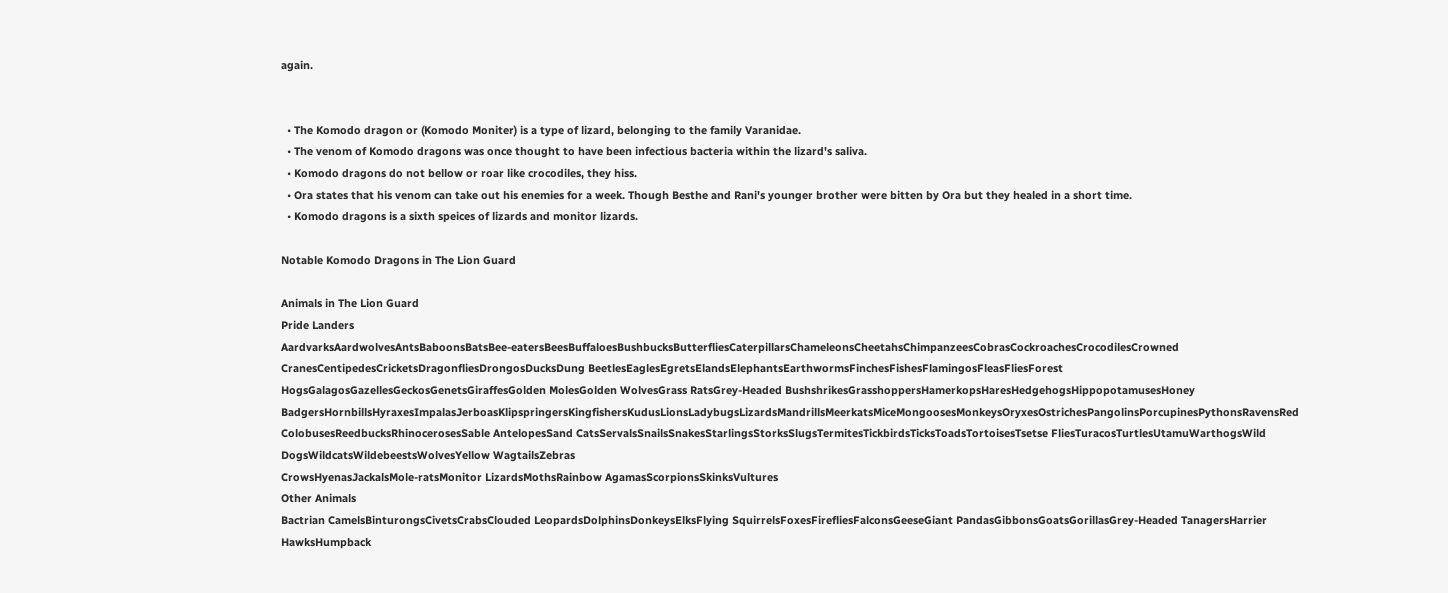again.


  • The Komodo dragon or (Komodo Moniter) is a type of lizard, belonging to the family Varanidae.
  • The venom of Komodo dragons was once thought to have been infectious bacteria within the lizard's saliva.
  • Komodo dragons do not bellow or roar like crocodiles, they hiss.
  • Ora states that his venom can take out his enemies for a week. Though Besthe and Rani's younger brother were bitten by Ora but they healed in a short time.
  • Komodo dragons is a sixth speices of lizards and monitor lizards.

Notable Komodo Dragons in The Lion Guard

Animals in The Lion Guard
Pride Landers
AardvarksAardwolvesAntsBaboonsBatsBee-eatersBeesBuffaloesBushbucksButterfliesCaterpillarsChameleonsCheetahsChimpanzeesCobrasCockroachesCrocodilesCrowned CranesCentipedesCricketsDragonfliesDrongosDucksDung BeetlesEaglesEgretsElandsElephantsEarthwormsFinchesFishesFlamingosFleasFliesForest HogsGalagosGazellesGeckosGenetsGiraffesGolden MolesGolden WolvesGrass RatsGrey-Headed BushshrikesGrasshoppersHamerkopsHaresHedgehogsHippopotamusesHoney BadgersHornbillsHyraxesImpalasJerboasKlipspringersKingfishersKudusLionsLadybugsLizardsMandrillsMeerkatsMiceMongoosesMonkeysOryxesOstrichesPangolinsPorcupinesPythonsRavensRed ColobusesReedbucksRhinocerosesSable AntelopesSand CatsServalsSnailsSnakesStarlingsStorksSlugsTermitesTickbirdsTicksToadsTortoisesTsetse FliesTuracosTurtlesUtamuWarthogsWild DogsWildcatsWildebeestsWolvesYellow WagtailsZebras
CrowsHyenasJackalsMole-ratsMonitor LizardsMothsRainbow AgamasScorpionsSkinksVultures
Other Animals
Bactrian CamelsBinturongsCivetsCrabsClouded LeopardsDolphinsDonkeysElksFlying SquirrelsFoxesFirefliesFalconsGeeseGiant PandasGibbonsGoatsGorillasGrey-Headed TanagersHarrier HawksHumpback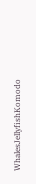WhalesJellyfishKomodo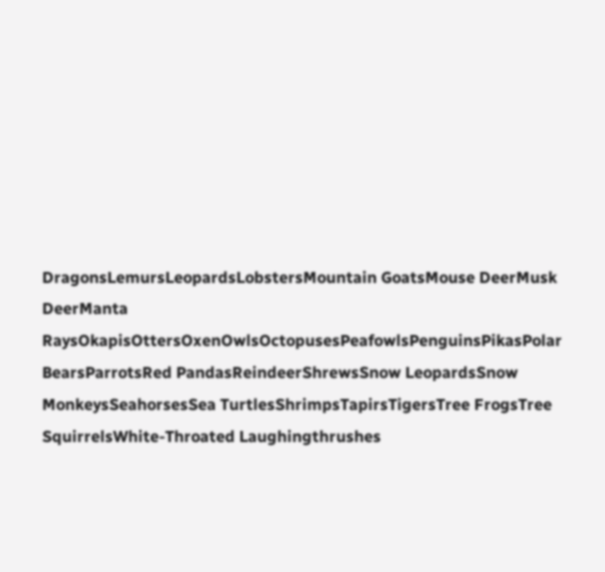DragonsLemursLeopardsLobstersMountain GoatsMouse DeerMusk DeerManta RaysOkapisOttersOxenOwlsOctopusesPeafowlsPenguinsPikasPolar BearsParrotsRed PandasReindeerShrewsSnow LeopardsSnow MonkeysSeahorsesSea TurtlesShrimpsTapirsTigersTree FrogsTree SquirrelsWhite-Throated Laughingthrushes